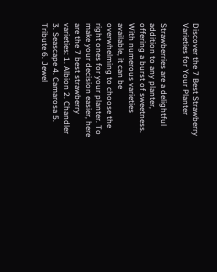Discover the 7 Best Strawberry Varieties for Your Planter

Strawberries are a delightful addition to any planter, offering a burst of sweetness. With numerous varieties available, it can be overwhelming to choose the right ones for your planter. To make your decision easier, here are the 7 best strawberry varieties: 1. Albion 2. Chandler 3. Seascape 4. Camarosa 5. Tribute 6. Jewel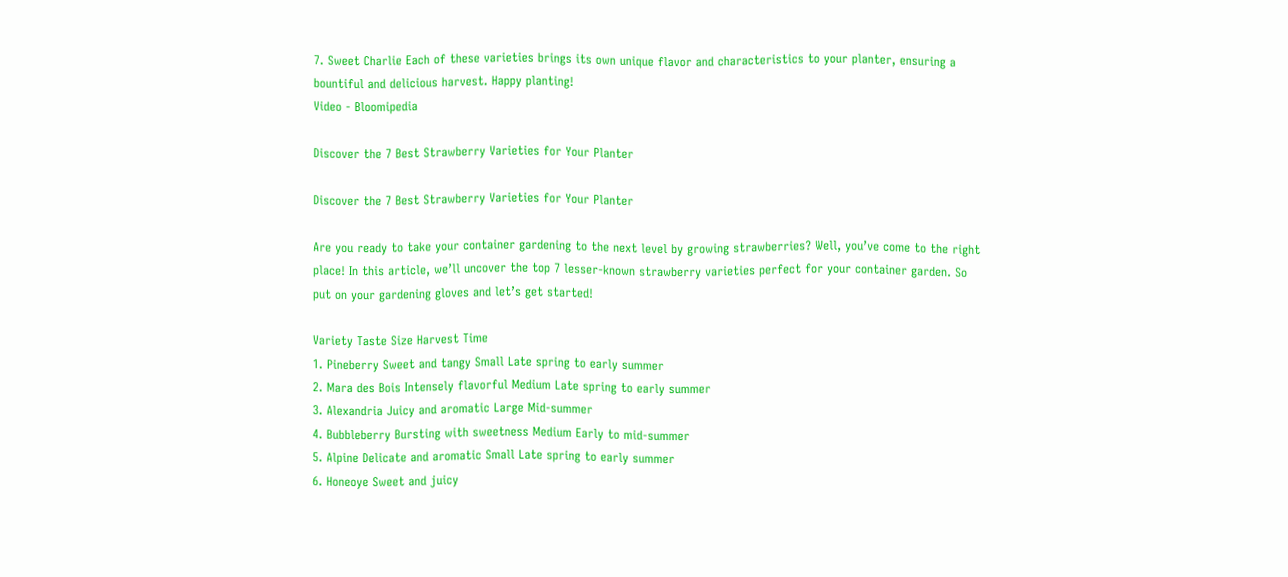7. Sweet Charlie Each of these varieties brings its own unique flavor and characteristics to your planter, ensuring a bountiful and delicious harvest. Happy planting!
Video - Bloomipedia

Discover the 7 Best Strawberry Varieties for Your Planter

Discover the 7 Best Strawberry Varieties for Your Planter

Are you ready to take your container gardening to the next level by growing strawberries? Well, you’ve come to the right place! In this article, we’ll uncover the top 7 lesser-known strawberry varieties perfect for your container garden. So put on your gardening gloves and let’s get started!

Variety Taste Size Harvest Time
1. Pineberry Sweet and tangy Small Late spring to early summer
2. Mara des Bois Intensely flavorful Medium Late spring to early summer
3. Alexandria Juicy and aromatic Large Mid-summer
4. Bubbleberry Bursting with sweetness Medium Early to mid-summer
5. Alpine Delicate and aromatic Small Late spring to early summer
6. Honeoye Sweet and juicy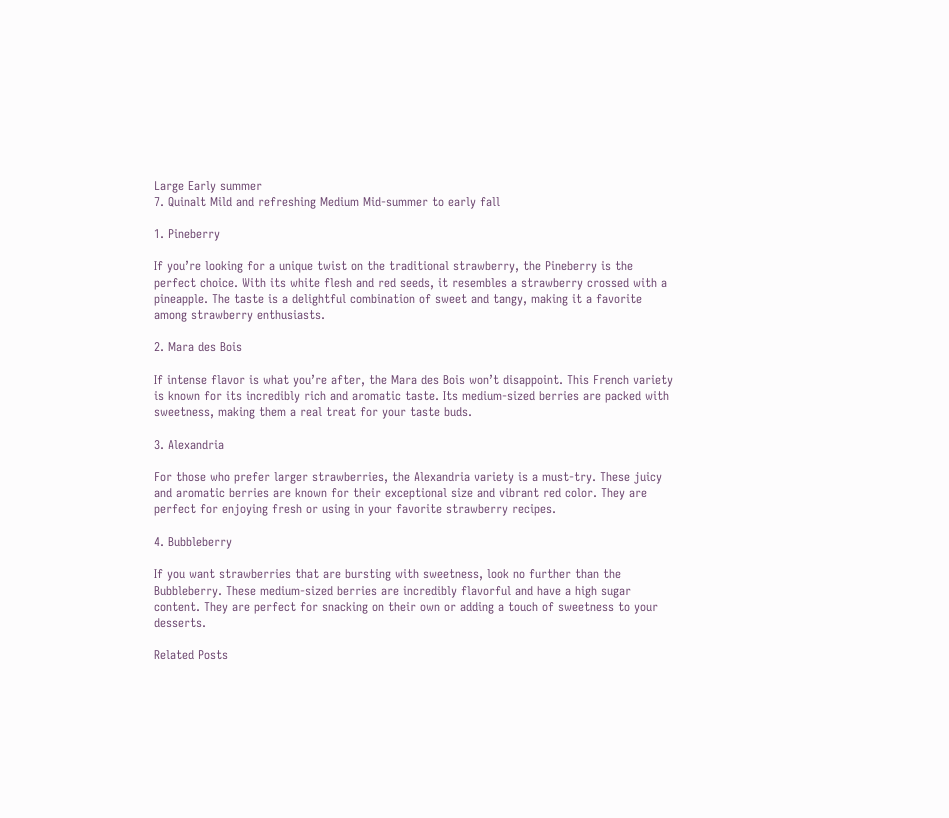Large Early summer
7. Quinalt Mild and refreshing Medium Mid-summer to early fall

1. Pineberry

If you’re looking for a unique twist on the traditional strawberry, the Pineberry is the perfect choice. With its white flesh and red seeds, it resembles a strawberry crossed with a pineapple. The taste is a delightful combination of sweet and tangy, making it a favorite among strawberry enthusiasts.

2. Mara des Bois

If intense flavor is what you’re after, the Mara des Bois won’t disappoint. This French variety is known for its incredibly rich and aromatic taste. Its medium-sized berries are packed with sweetness, making them a real treat for your taste buds.

3. Alexandria

For those who prefer larger strawberries, the Alexandria variety is a must-try. These juicy and aromatic berries are known for their exceptional size and vibrant red color. They are perfect for enjoying fresh or using in your favorite strawberry recipes.

4. Bubbleberry

If you want strawberries that are bursting with sweetness, look no further than the Bubbleberry. These medium-sized berries are incredibly flavorful and have a high sugar content. They are perfect for snacking on their own or adding a touch of sweetness to your desserts.

Related Posts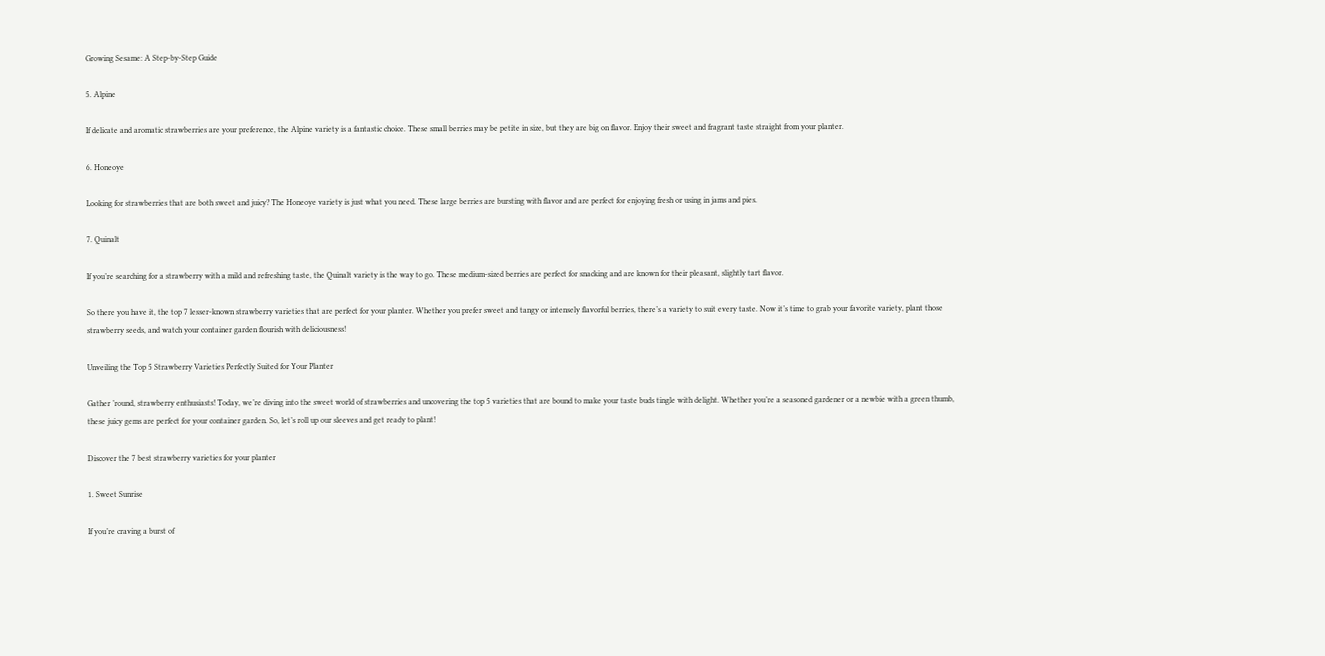Growing Sesame: A Step-by-Step Guide

5. Alpine

If delicate and aromatic strawberries are your preference, the Alpine variety is a fantastic choice. These small berries may be petite in size, but they are big on flavor. Enjoy their sweet and fragrant taste straight from your planter.

6. Honeoye

Looking for strawberries that are both sweet and juicy? The Honeoye variety is just what you need. These large berries are bursting with flavor and are perfect for enjoying fresh or using in jams and pies.

7. Quinalt

If you’re searching for a strawberry with a mild and refreshing taste, the Quinalt variety is the way to go. These medium-sized berries are perfect for snacking and are known for their pleasant, slightly tart flavor.

So there you have it, the top 7 lesser-known strawberry varieties that are perfect for your planter. Whether you prefer sweet and tangy or intensely flavorful berries, there’s a variety to suit every taste. Now it’s time to grab your favorite variety, plant those strawberry seeds, and watch your container garden flourish with deliciousness!

Unveiling the Top 5 Strawberry Varieties Perfectly Suited for Your Planter

Gather ’round, strawberry enthusiasts! Today, we’re diving into the sweet world of strawberries and uncovering the top 5 varieties that are bound to make your taste buds tingle with delight. Whether you’re a seasoned gardener or a newbie with a green thumb, these juicy gems are perfect for your container garden. So, let’s roll up our sleeves and get ready to plant!

Discover the 7 best strawberry varieties for your planter

1. Sweet Sunrise

If you’re craving a burst of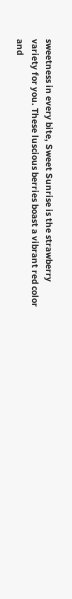sweetness in every bite, Sweet Sunrise is the strawberry variety for you. These luscious berries boast a vibrant red color and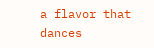a flavor that dances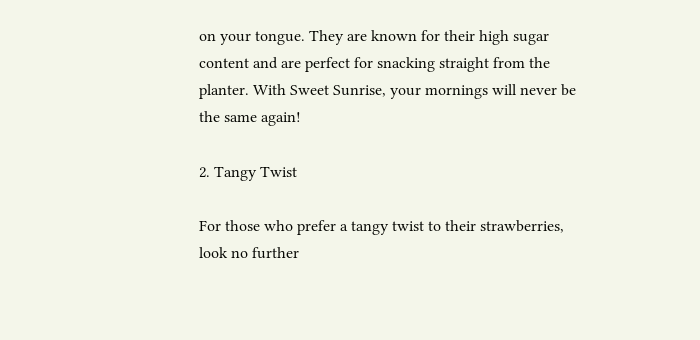on your tongue. They are known for their high sugar content and are perfect for snacking straight from the planter. With Sweet Sunrise, your mornings will never be the same again!

2. Tangy Twist

For those who prefer a tangy twist to their strawberries, look no further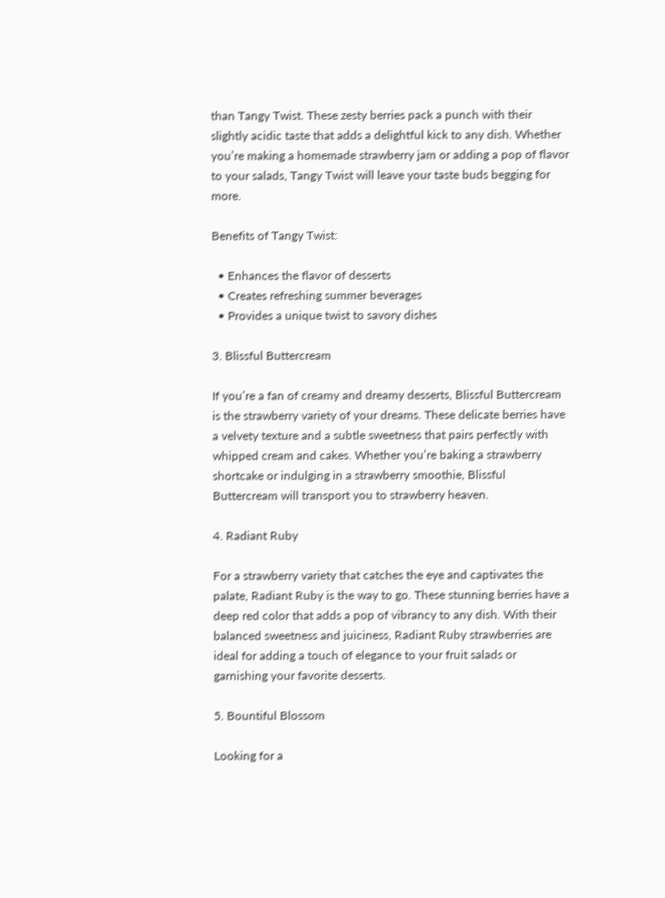than Tangy Twist. These zesty berries pack a punch with their slightly acidic taste that adds a delightful kick to any dish. Whether you’re making a homemade strawberry jam or adding a pop of flavor to your salads, Tangy Twist will leave your taste buds begging for more.

Benefits of Tangy Twist:

  • Enhances the flavor of desserts
  • Creates refreshing summer beverages
  • Provides a unique twist to savory dishes

3. Blissful Buttercream

If you’re a fan of creamy and dreamy desserts, Blissful Buttercream is the strawberry variety of your dreams. These delicate berries have a velvety texture and a subtle sweetness that pairs perfectly with whipped cream and cakes. Whether you’re baking a strawberry shortcake or indulging in a strawberry smoothie, Blissful Buttercream will transport you to strawberry heaven.

4. Radiant Ruby

For a strawberry variety that catches the eye and captivates the palate, Radiant Ruby is the way to go. These stunning berries have a deep red color that adds a pop of vibrancy to any dish. With their balanced sweetness and juiciness, Radiant Ruby strawberries are ideal for adding a touch of elegance to your fruit salads or garnishing your favorite desserts.

5. Bountiful Blossom

Looking for a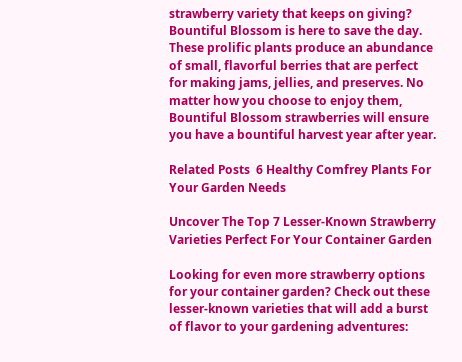strawberry variety that keeps on giving? Bountiful Blossom is here to save the day. These prolific plants produce an abundance of small, flavorful berries that are perfect for making jams, jellies, and preserves. No matter how you choose to enjoy them, Bountiful Blossom strawberries will ensure you have a bountiful harvest year after year.

Related Posts  6 Healthy Comfrey Plants For Your Garden Needs

Uncover The Top 7 Lesser-Known Strawberry Varieties Perfect For Your Container Garden

Looking for even more strawberry options for your container garden? Check out these lesser-known varieties that will add a burst of flavor to your gardening adventures: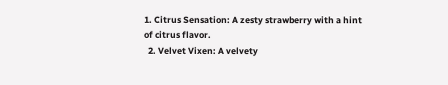1. Citrus Sensation: A zesty strawberry with a hint of citrus flavor.
  2. Velvet Vixen: A velvety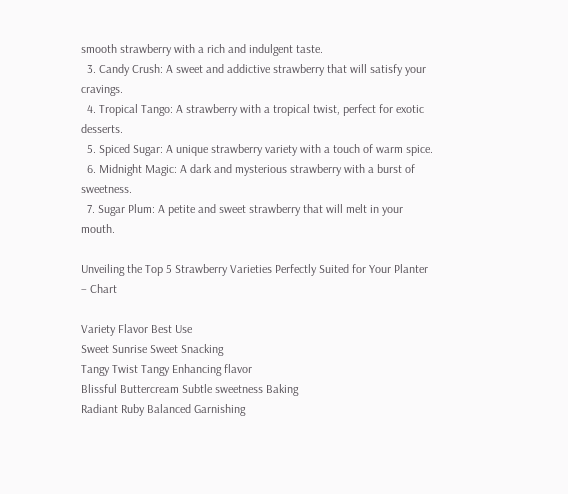smooth strawberry with a rich and indulgent taste.
  3. Candy Crush: A sweet and addictive strawberry that will satisfy your cravings.
  4. Tropical Tango: A strawberry with a tropical twist, perfect for exotic desserts.
  5. Spiced Sugar: A unique strawberry variety with a touch of warm spice.
  6. Midnight Magic: A dark and mysterious strawberry with a burst of sweetness.
  7. Sugar Plum: A petite and sweet strawberry that will melt in your mouth.

Unveiling the Top 5 Strawberry Varieties Perfectly Suited for Your Planter – Chart

Variety Flavor Best Use
Sweet Sunrise Sweet Snacking
Tangy Twist Tangy Enhancing flavor
Blissful Buttercream Subtle sweetness Baking
Radiant Ruby Balanced Garnishing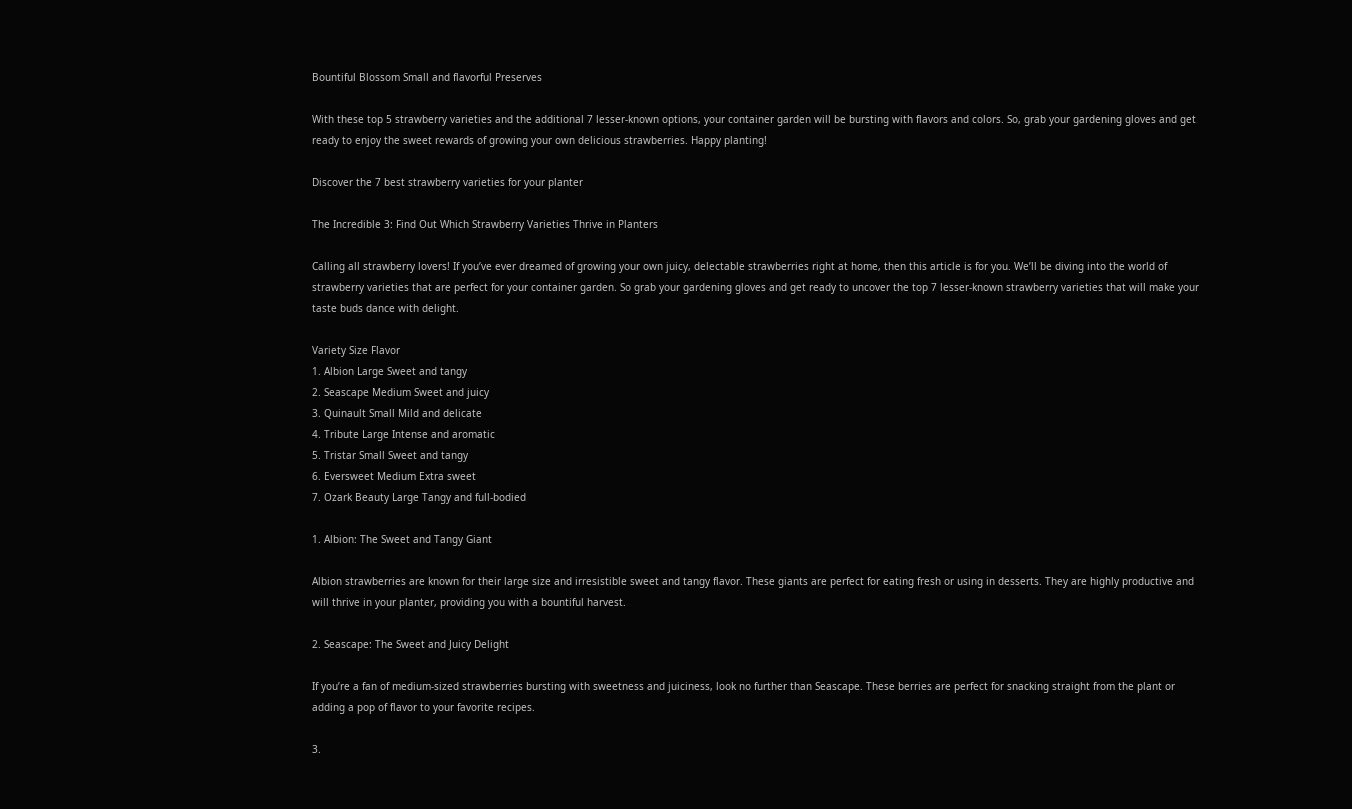Bountiful Blossom Small and flavorful Preserves

With these top 5 strawberry varieties and the additional 7 lesser-known options, your container garden will be bursting with flavors and colors. So, grab your gardening gloves and get ready to enjoy the sweet rewards of growing your own delicious strawberries. Happy planting!

Discover the 7 best strawberry varieties for your planter

The Incredible 3: Find Out Which Strawberry Varieties Thrive in Planters

Calling all strawberry lovers! If you’ve ever dreamed of growing your own juicy, delectable strawberries right at home, then this article is for you. We’ll be diving into the world of strawberry varieties that are perfect for your container garden. So grab your gardening gloves and get ready to uncover the top 7 lesser-known strawberry varieties that will make your taste buds dance with delight.

Variety Size Flavor
1. Albion Large Sweet and tangy
2. Seascape Medium Sweet and juicy
3. Quinault Small Mild and delicate
4. Tribute Large Intense and aromatic
5. Tristar Small Sweet and tangy
6. Eversweet Medium Extra sweet
7. Ozark Beauty Large Tangy and full-bodied

1. Albion: The Sweet and Tangy Giant

Albion strawberries are known for their large size and irresistible sweet and tangy flavor. These giants are perfect for eating fresh or using in desserts. They are highly productive and will thrive in your planter, providing you with a bountiful harvest.

2. Seascape: The Sweet and Juicy Delight

If you’re a fan of medium-sized strawberries bursting with sweetness and juiciness, look no further than Seascape. These berries are perfect for snacking straight from the plant or adding a pop of flavor to your favorite recipes.

3.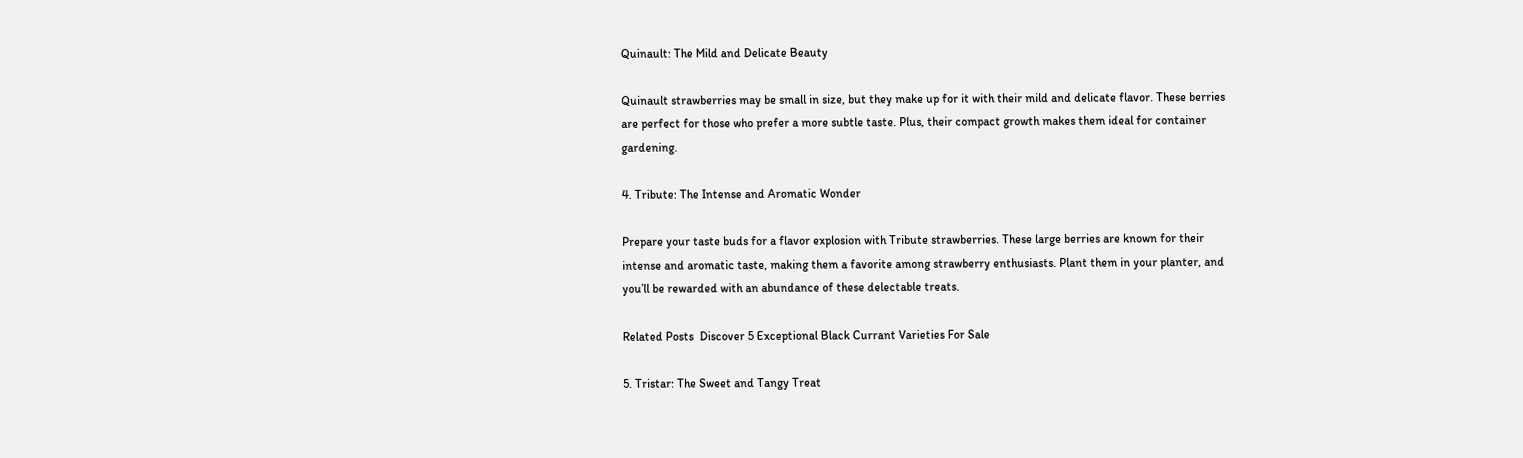Quinault: The Mild and Delicate Beauty

Quinault strawberries may be small in size, but they make up for it with their mild and delicate flavor. These berries are perfect for those who prefer a more subtle taste. Plus, their compact growth makes them ideal for container gardening.

4. Tribute: The Intense and Aromatic Wonder

Prepare your taste buds for a flavor explosion with Tribute strawberries. These large berries are known for their intense and aromatic taste, making them a favorite among strawberry enthusiasts. Plant them in your planter, and you’ll be rewarded with an abundance of these delectable treats.

Related Posts  Discover 5 Exceptional Black Currant Varieties For Sale

5. Tristar: The Sweet and Tangy Treat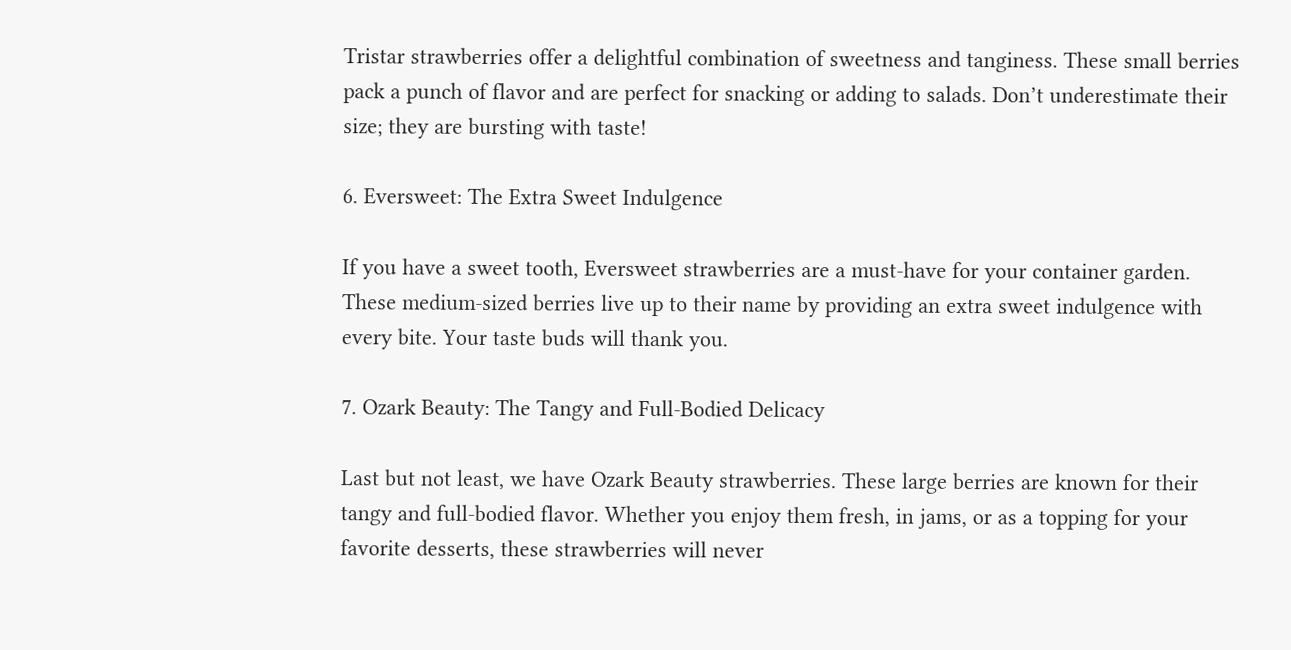Tristar strawberries offer a delightful combination of sweetness and tanginess. These small berries pack a punch of flavor and are perfect for snacking or adding to salads. Don’t underestimate their size; they are bursting with taste!

6. Eversweet: The Extra Sweet Indulgence

If you have a sweet tooth, Eversweet strawberries are a must-have for your container garden. These medium-sized berries live up to their name by providing an extra sweet indulgence with every bite. Your taste buds will thank you.

7. Ozark Beauty: The Tangy and Full-Bodied Delicacy

Last but not least, we have Ozark Beauty strawberries. These large berries are known for their tangy and full-bodied flavor. Whether you enjoy them fresh, in jams, or as a topping for your favorite desserts, these strawberries will never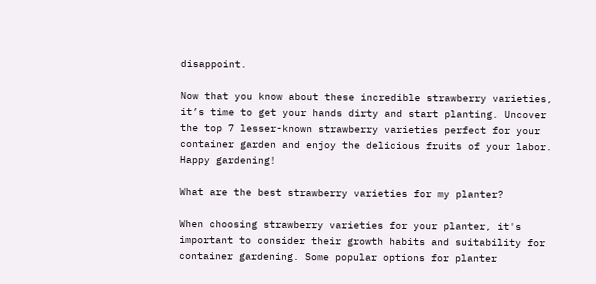disappoint.

Now that you know about these incredible strawberry varieties, it’s time to get your hands dirty and start planting. Uncover the top 7 lesser-known strawberry varieties perfect for your container garden and enjoy the delicious fruits of your labor. Happy gardening!

What are the best strawberry varieties for my planter?

When choosing strawberry varieties for your planter, it's important to consider their growth habits and suitability for container gardening. Some popular options for planter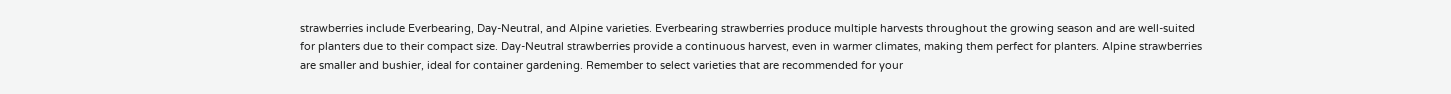strawberries include Everbearing, Day-Neutral, and Alpine varieties. Everbearing strawberries produce multiple harvests throughout the growing season and are well-suited for planters due to their compact size. Day-Neutral strawberries provide a continuous harvest, even in warmer climates, making them perfect for planters. Alpine strawberries are smaller and bushier, ideal for container gardening. Remember to select varieties that are recommended for your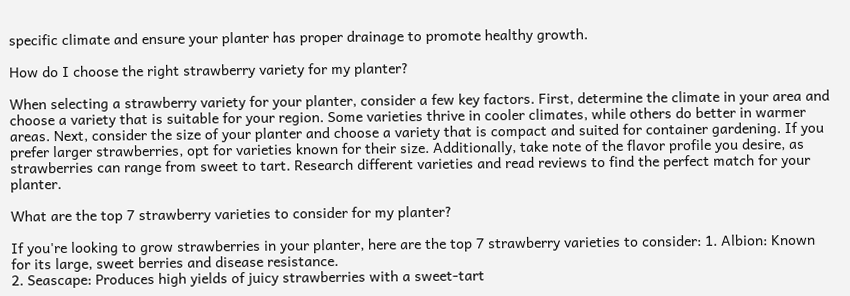specific climate and ensure your planter has proper drainage to promote healthy growth.

How do I choose the right strawberry variety for my planter?

When selecting a strawberry variety for your planter, consider a few key factors. First, determine the climate in your area and choose a variety that is suitable for your region. Some varieties thrive in cooler climates, while others do better in warmer areas. Next, consider the size of your planter and choose a variety that is compact and suited for container gardening. If you prefer larger strawberries, opt for varieties known for their size. Additionally, take note of the flavor profile you desire, as strawberries can range from sweet to tart. Research different varieties and read reviews to find the perfect match for your planter.

What are the top 7 strawberry varieties to consider for my planter?

If you're looking to grow strawberries in your planter, here are the top 7 strawberry varieties to consider: 1. Albion: Known for its large, sweet berries and disease resistance.
2. Seascape: Produces high yields of juicy strawberries with a sweet-tart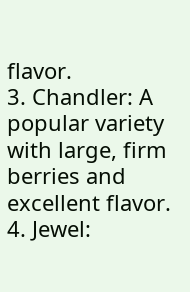flavor.
3. Chandler: A popular variety with large, firm berries and excellent flavor.
4. Jewel: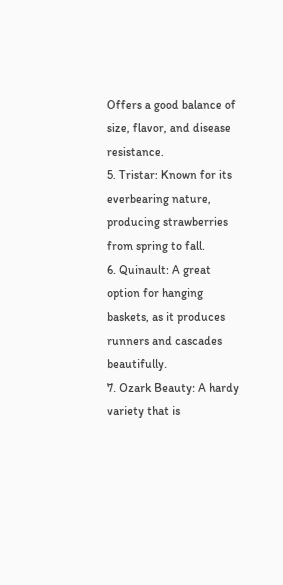Offers a good balance of size, flavor, and disease resistance.
5. Tristar: Known for its everbearing nature, producing strawberries from spring to fall.
6. Quinault: A great option for hanging baskets, as it produces runners and cascades beautifully.
7. Ozark Beauty: A hardy variety that is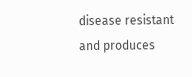disease resistant and produces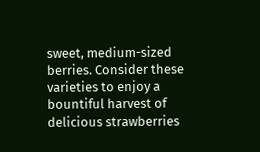sweet, medium-sized berries. Consider these varieties to enjoy a bountiful harvest of delicious strawberries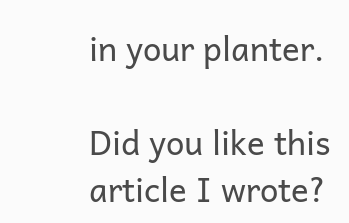in your planter.

Did you like this article I wrote?